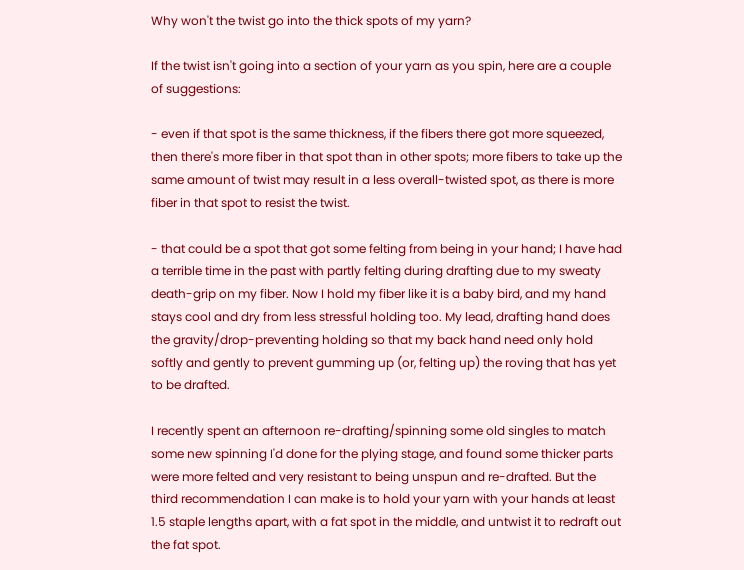Why won't the twist go into the thick spots of my yarn?

If the twist isn't going into a section of your yarn as you spin, here are a couple of suggestions:

- even if that spot is the same thickness, if the fibers there got more squeezed, then there's more fiber in that spot than in other spots; more fibers to take up the same amount of twist may result in a less overall-twisted spot, as there is more fiber in that spot to resist the twist.

- that could be a spot that got some felting from being in your hand; I have had a terrible time in the past with partly felting during drafting due to my sweaty death-grip on my fiber. Now I hold my fiber like it is a baby bird, and my hand stays cool and dry from less stressful holding too. My lead, drafting hand does the gravity/drop-preventing holding so that my back hand need only hold softly and gently to prevent gumming up (or, felting up) the roving that has yet to be drafted.

I recently spent an afternoon re-drafting/spinning some old singles to match some new spinning I'd done for the plying stage, and found some thicker parts were more felted and very resistant to being unspun and re-drafted. But the third recommendation I can make is to hold your yarn with your hands at least 1.5 staple lengths apart, with a fat spot in the middle, and untwist it to redraft out the fat spot.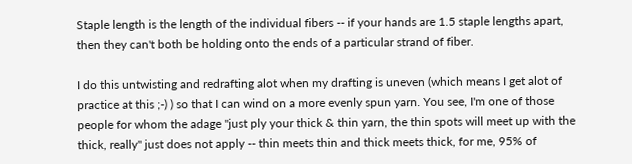Staple length is the length of the individual fibers -- if your hands are 1.5 staple lengths apart, then they can't both be holding onto the ends of a particular strand of fiber.

I do this untwisting and redrafting alot when my drafting is uneven (which means I get alot of practice at this ;-) ) so that I can wind on a more evenly spun yarn. You see, I'm one of those people for whom the adage "just ply your thick & thin yarn, the thin spots will meet up with the thick, really" just does not apply -- thin meets thin and thick meets thick, for me, 95% of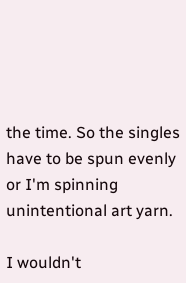the time. So the singles have to be spun evenly or I'm spinning unintentional art yarn.

I wouldn't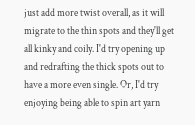just add more twist overall, as it will migrate to the thin spots and they'll get all kinky and coily. I'd try opening up and redrafting the thick spots out to have a more even single. Or, I'd try enjoying being able to spin art yarn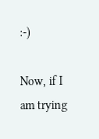:-)

Now, if I am trying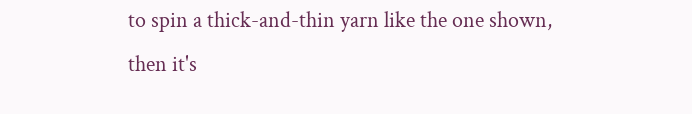to spin a thick-and-thin yarn like the one shown, then it's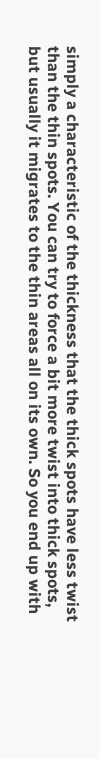simply a characteristic of the thickness that the thick spots have less twist than the thin spots. You can try to force a bit more twist into thick spots, but usually it migrates to the thin areas all on its own. So you end up with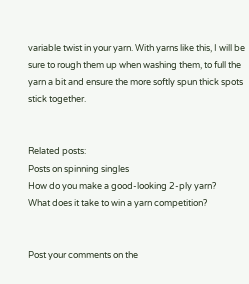variable twist in your yarn. With yarns like this, I will be sure to rough them up when washing them, to full the yarn a bit and ensure the more softly spun thick spots stick together.


Related posts:
Posts on spinning singles
How do you make a good-looking 2-ply yarn?
What does it take to win a yarn competition?


Post your comments on the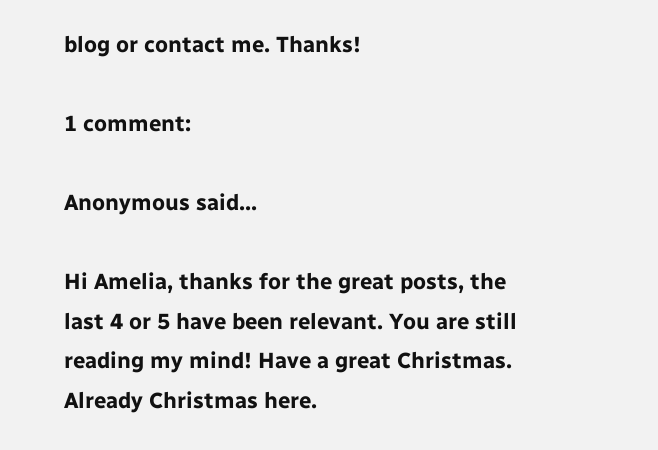blog or contact me. Thanks!

1 comment:

Anonymous said...

Hi Amelia, thanks for the great posts, the last 4 or 5 have been relevant. You are still reading my mind! Have a great Christmas. Already Christmas here.